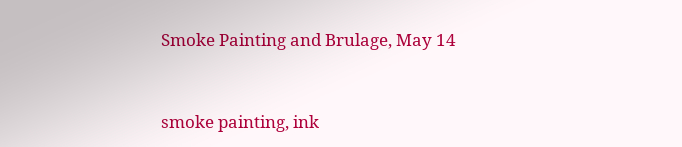Smoke Painting and Brulage, May 14


smoke painting, ink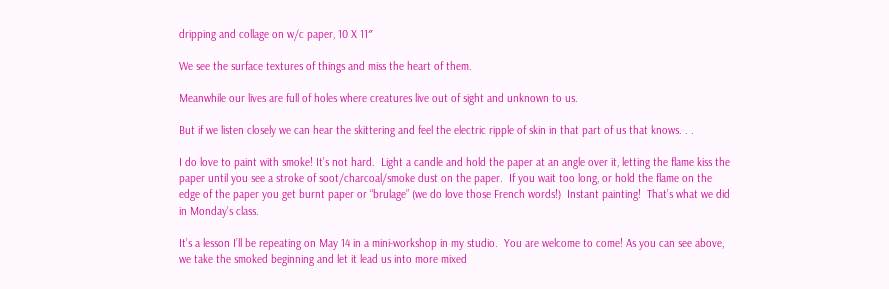dripping and collage on w/c paper, 10 X 11″

We see the surface textures of things and miss the heart of them.

Meanwhile our lives are full of holes where creatures live out of sight and unknown to us.

But if we listen closely we can hear the skittering and feel the electric ripple of skin in that part of us that knows. . .

I do love to paint with smoke! It’s not hard.  Light a candle and hold the paper at an angle over it, letting the flame kiss the paper until you see a stroke of soot/charcoal/smoke dust on the paper.  If you wait too long, or hold the flame on the edge of the paper you get burnt paper or “brulage” (we do love those French words!)  Instant painting!  That’s what we did in Monday’s class.

It’s a lesson I’ll be repeating on May 14 in a mini-workshop in my studio.  You are welcome to come! As you can see above, we take the smoked beginning and let it lead us into more mixed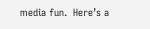media fun.  Here’s a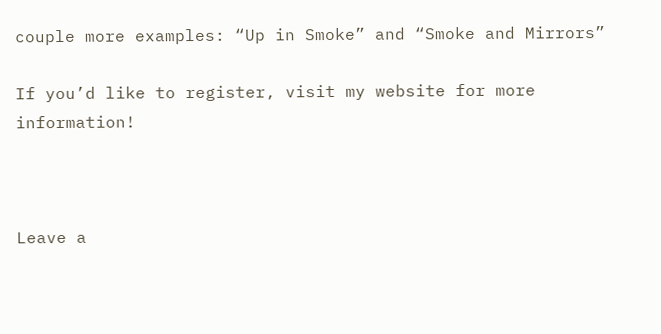couple more examples: “Up in Smoke” and “Smoke and Mirrors”

If you’d like to register, visit my website for more information!



Leave a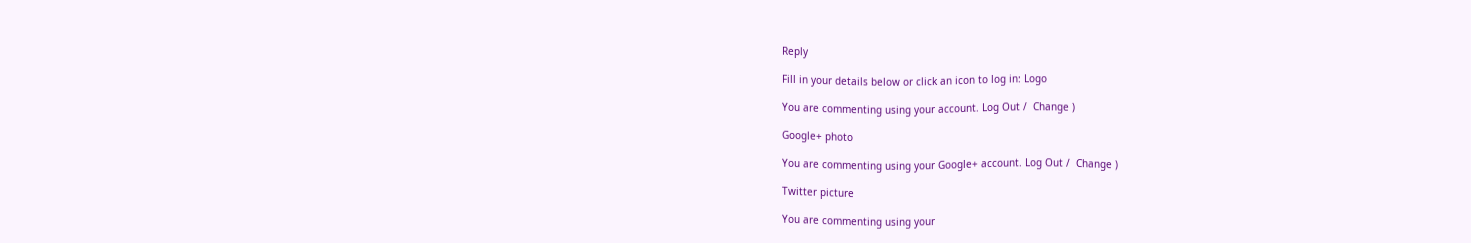Reply

Fill in your details below or click an icon to log in: Logo

You are commenting using your account. Log Out /  Change )

Google+ photo

You are commenting using your Google+ account. Log Out /  Change )

Twitter picture

You are commenting using your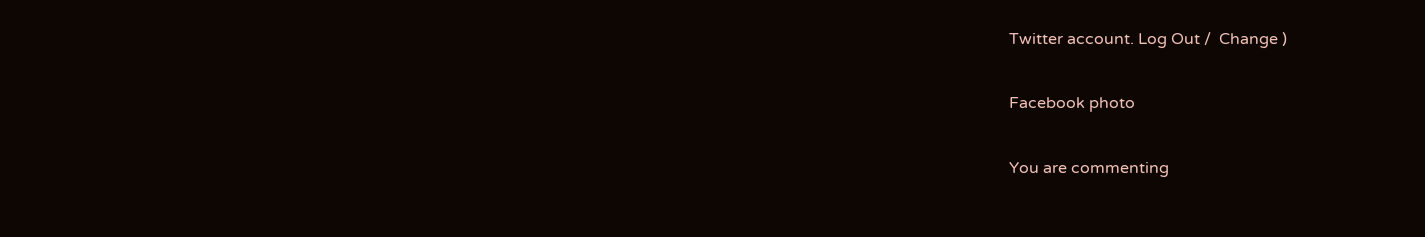Twitter account. Log Out /  Change )

Facebook photo

You are commenting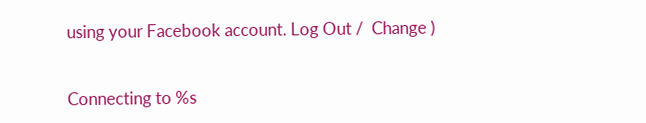using your Facebook account. Log Out /  Change )


Connecting to %s